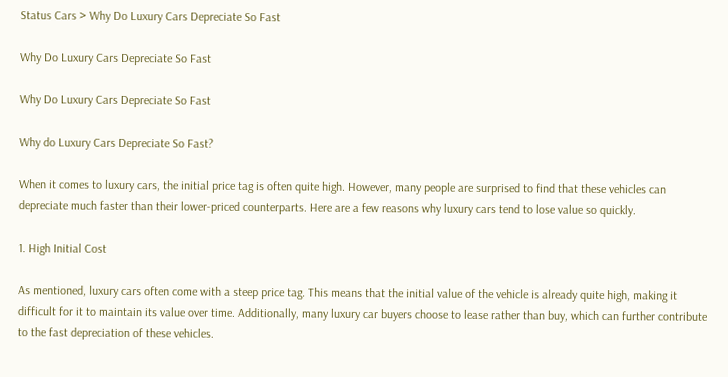Status Cars > Why Do Luxury Cars Depreciate So Fast

Why Do Luxury Cars Depreciate So Fast

Why Do Luxury Cars Depreciate So Fast

Why do Luxury Cars Depreciate So Fast?

When it comes to luxury cars, the initial price tag is often quite high. However, many people are surprised to find that these vehicles can depreciate much faster than their lower-priced counterparts. Here are a few reasons why luxury cars tend to lose value so quickly.

1. High Initial Cost

As mentioned, luxury cars often come with a steep price tag. This means that the initial value of the vehicle is already quite high, making it difficult for it to maintain its value over time. Additionally, many luxury car buyers choose to lease rather than buy, which can further contribute to the fast depreciation of these vehicles.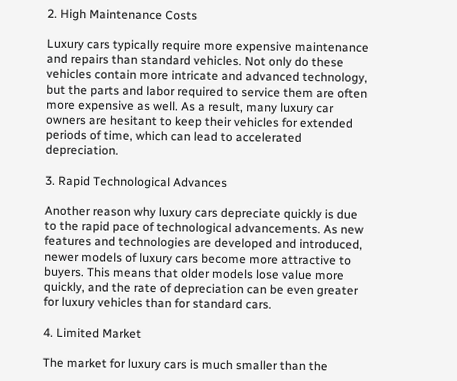2. High Maintenance Costs

Luxury cars typically require more expensive maintenance and repairs than standard vehicles. Not only do these vehicles contain more intricate and advanced technology, but the parts and labor required to service them are often more expensive as well. As a result, many luxury car owners are hesitant to keep their vehicles for extended periods of time, which can lead to accelerated depreciation.

3. Rapid Technological Advances

Another reason why luxury cars depreciate quickly is due to the rapid pace of technological advancements. As new features and technologies are developed and introduced, newer models of luxury cars become more attractive to buyers. This means that older models lose value more quickly, and the rate of depreciation can be even greater for luxury vehicles than for standard cars.

4. Limited Market

The market for luxury cars is much smaller than the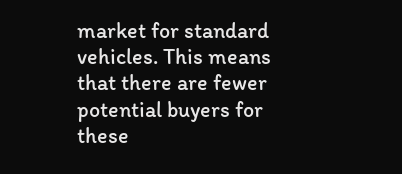market for standard vehicles. This means that there are fewer potential buyers for these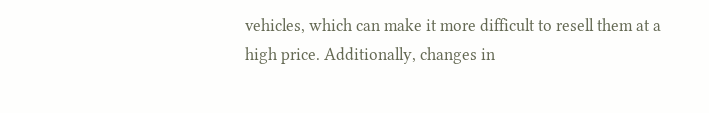vehicles, which can make it more difficult to resell them at a high price. Additionally, changes in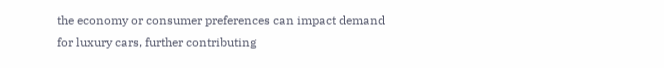the economy or consumer preferences can impact demand for luxury cars, further contributing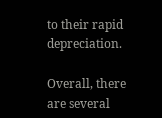to their rapid depreciation.

Overall, there are several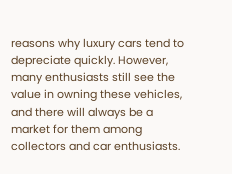reasons why luxury cars tend to depreciate quickly. However, many enthusiasts still see the value in owning these vehicles, and there will always be a market for them among collectors and car enthusiasts.